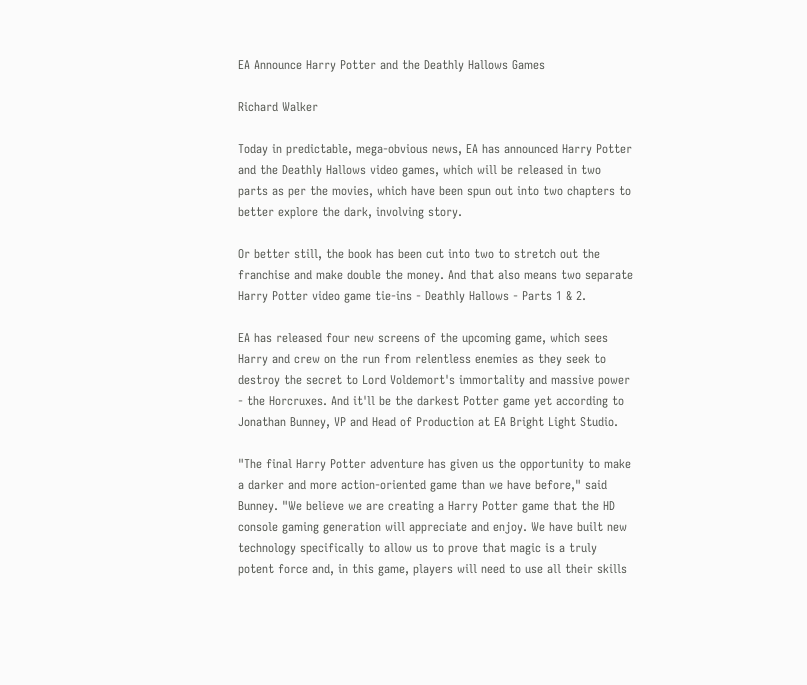EA Announce Harry Potter and the Deathly Hallows Games

Richard Walker

Today in predictable, mega-obvious news, EA has announced Harry Potter and the Deathly Hallows video games, which will be released in two parts as per the movies, which have been spun out into two chapters to better explore the dark, involving story.

Or better still, the book has been cut into two to stretch out the franchise and make double the money. And that also means two separate Harry Potter video game tie-ins - Deathly Hallows - Parts 1 & 2.

EA has released four new screens of the upcoming game, which sees Harry and crew on the run from relentless enemies as they seek to destroy the secret to Lord Voldemort's immortality and massive power - the Horcruxes. And it'll be the darkest Potter game yet according to Jonathan Bunney, VP and Head of Production at EA Bright Light Studio.

"The final Harry Potter adventure has given us the opportunity to make a darker and more action-oriented game than we have before," said Bunney. "We believe we are creating a Harry Potter game that the HD console gaming generation will appreciate and enjoy. We have built new technology specifically to allow us to prove that magic is a truly potent force and, in this game, players will need to use all their skills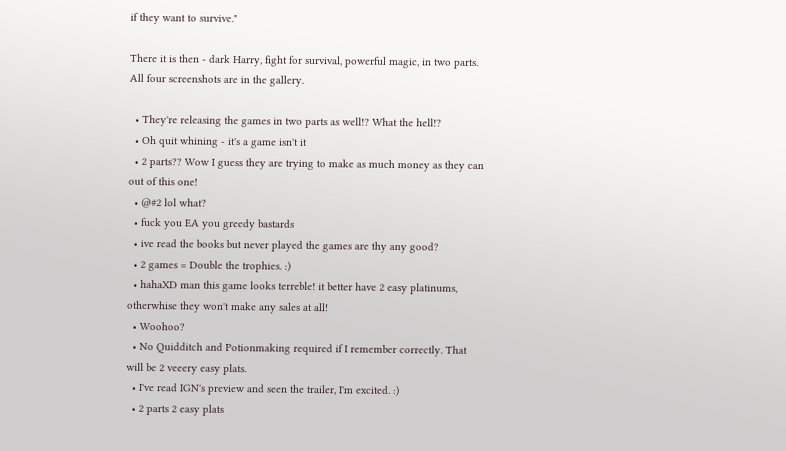if they want to survive."

There it is then - dark Harry, fight for survival, powerful magic, in two parts. All four screenshots are in the gallery.

  • They're releasing the games in two parts as well!? What the hell!?
  • Oh quit whining - it's a game isn't it
  • 2 parts?? Wow I guess they are trying to make as much money as they can out of this one!
  • @#2 lol what?
  • fuck you EA you greedy bastards
  • ive read the books but never played the games are thy any good?
  • 2 games = Double the trophies. :)
  • hahaXD man this game looks terreble! it better have 2 easy platinums, otherwhise they won't make any sales at all!
  • Woohoo?
  • No Quidditch and Potionmaking required if I remember correctly. That will be 2 veeery easy plats.
  • I've read IGN's preview and seen the trailer, I'm excited. :)
  • 2 parts 2 easy plats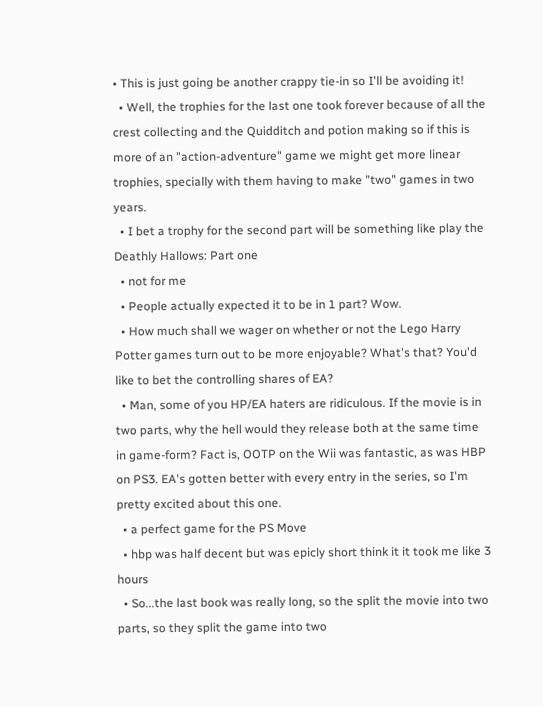• This is just going be another crappy tie-in so I'll be avoiding it!
  • Well, the trophies for the last one took forever because of all the crest collecting and the Quidditch and potion making so if this is more of an "action-adventure" game we might get more linear trophies, specially with them having to make "two" games in two years.
  • I bet a trophy for the second part will be something like play the Deathly Hallows: Part one
  • not for me
  • People actually expected it to be in 1 part? Wow.
  • How much shall we wager on whether or not the Lego Harry Potter games turn out to be more enjoyable? What's that? You'd like to bet the controlling shares of EA?
  • Man, some of you HP/EA haters are ridiculous. If the movie is in two parts, why the hell would they release both at the same time in game-form? Fact is, OOTP on the Wii was fantastic, as was HBP on PS3. EA's gotten better with every entry in the series, so I'm pretty excited about this one.
  • a perfect game for the PS Move
  • hbp was half decent but was epicly short think it it took me like 3 hours
  • So...the last book was really long, so the split the movie into two parts, so they split the game into two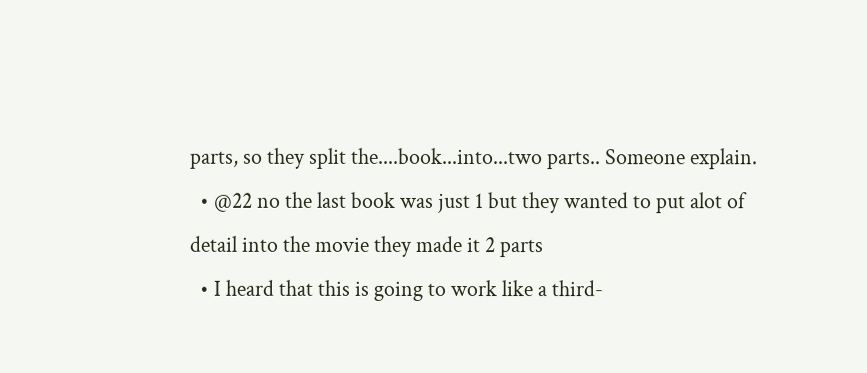parts, so they split the....book...into...two parts.. Someone explain.
  • @22 no the last book was just 1 but they wanted to put alot of detail into the movie they made it 2 parts
  • I heard that this is going to work like a third-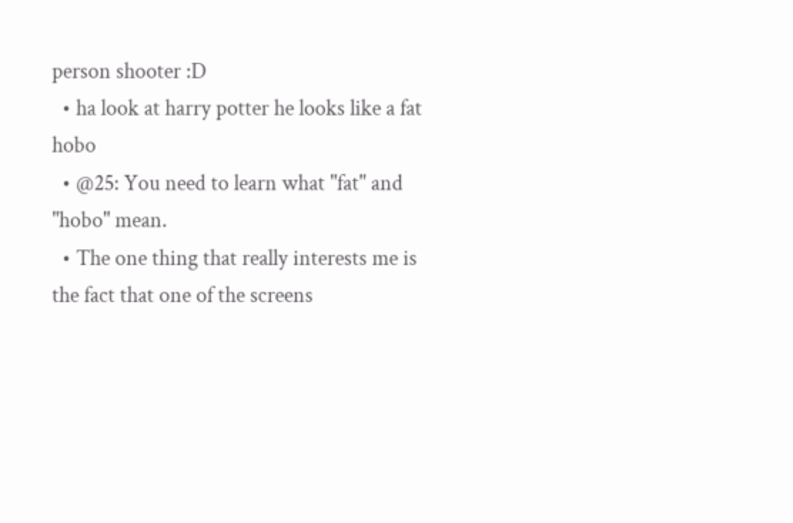person shooter :D
  • ha look at harry potter he looks like a fat hobo
  • @25: You need to learn what "fat" and "hobo" mean.
  • The one thing that really interests me is the fact that one of the screens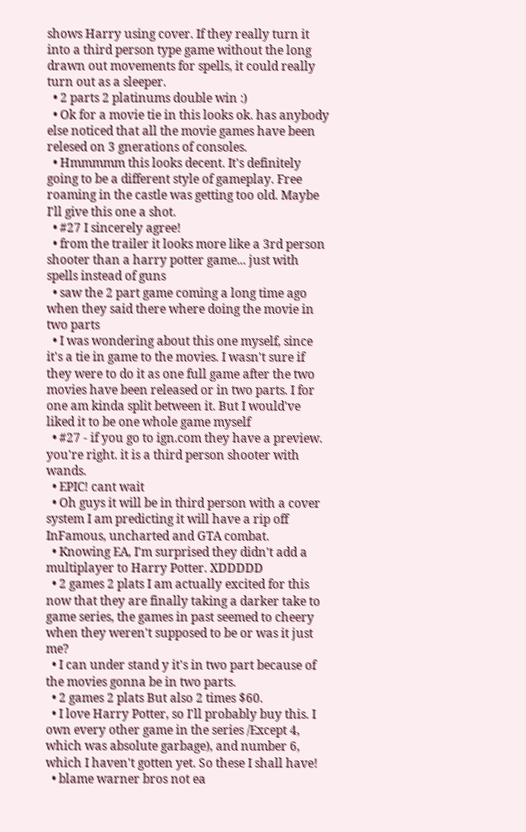shows Harry using cover. If they really turn it into a third person type game without the long drawn out movements for spells, it could really turn out as a sleeper.
  • 2 parts 2 platinums double win :)
  • Ok for a movie tie in this looks ok. has anybody else noticed that all the movie games have been relesed on 3 gnerations of consoles.
  • Hmmmmm this looks decent. It's definitely going to be a different style of gameplay. Free roaming in the castle was getting too old. Maybe I'll give this one a shot.
  • #27 I sincerely agree!
  • from the trailer it looks more like a 3rd person shooter than a harry potter game... just with spells instead of guns
  • saw the 2 part game coming a long time ago when they said there where doing the movie in two parts
  • I was wondering about this one myself, since it's a tie in game to the movies. I wasn't sure if they were to do it as one full game after the two movies have been released or in two parts. I for one am kinda split between it. But I would've liked it to be one whole game myself
  • #27 - if you go to ign.com they have a preview. you're right. it is a third person shooter with wands.
  • EPIC! cant wait
  • Oh guys it will be in third person with a cover system I am predicting it will have a rip off InFamous, uncharted and GTA combat.
  • Knowing EA, I'm surprised they didn't add a multiplayer to Harry Potter. XDDDDD
  • 2 games 2 plats I am actually excited for this now that they are finally taking a darker take to game series, the games in past seemed to cheery when they weren't supposed to be or was it just me?
  • I can under stand y it's in two part because of the movies gonna be in two parts.
  • 2 games 2 plats But also 2 times $60.
  • I love Harry Potter, so I'll probably buy this. I own every other game in the series /Except 4, which was absolute garbage), and number 6, which I haven't gotten yet. So these I shall have!
  • blame warner bros not ea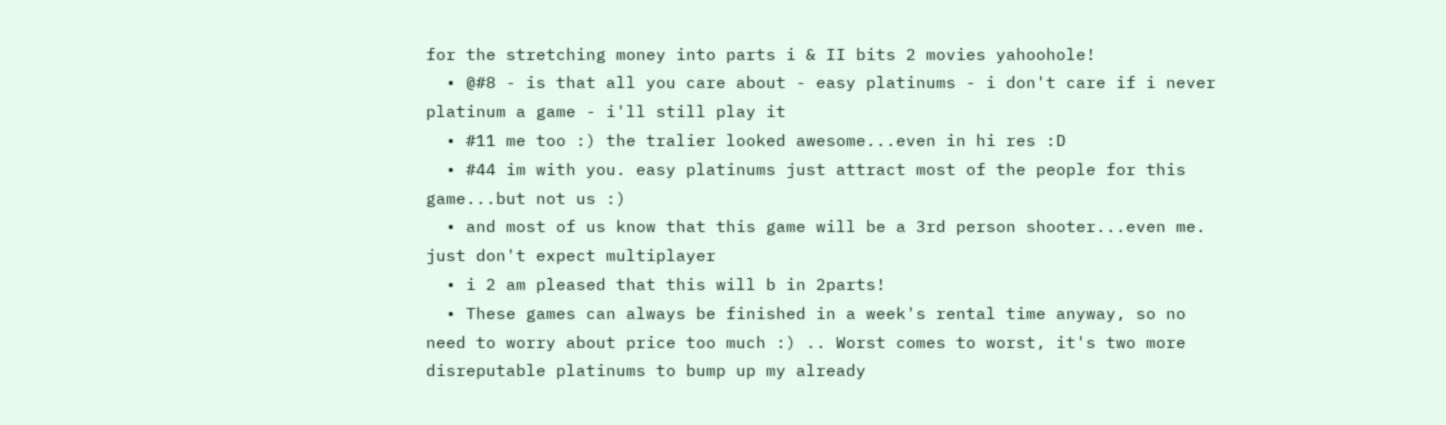for the stretching money into parts i & II bits 2 movies yahoohole!
  • @#8 - is that all you care about - easy platinums - i don't care if i never platinum a game - i'll still play it
  • #11 me too :) the tralier looked awesome...even in hi res :D
  • #44 im with you. easy platinums just attract most of the people for this game...but not us :)
  • and most of us know that this game will be a 3rd person shooter...even me. just don't expect multiplayer
  • i 2 am pleased that this will b in 2parts!
  • These games can always be finished in a week's rental time anyway, so no need to worry about price too much :) .. Worst comes to worst, it's two more disreputable platinums to bump up my already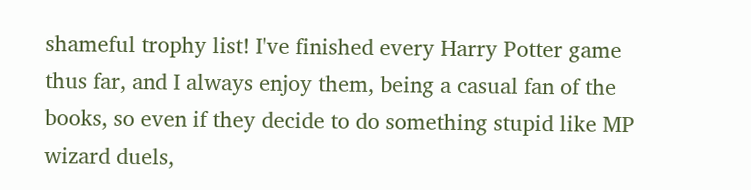shameful trophy list! I've finished every Harry Potter game thus far, and I always enjoy them, being a casual fan of the books, so even if they decide to do something stupid like MP wizard duels,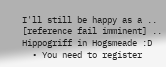I'll still be happy as a .. [reference fail imminent] .. Hippogriff in Hogsmeade :D
  • You need to register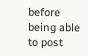before being able to post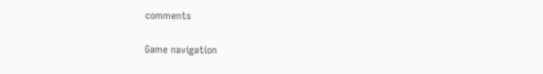comments

Game navigation